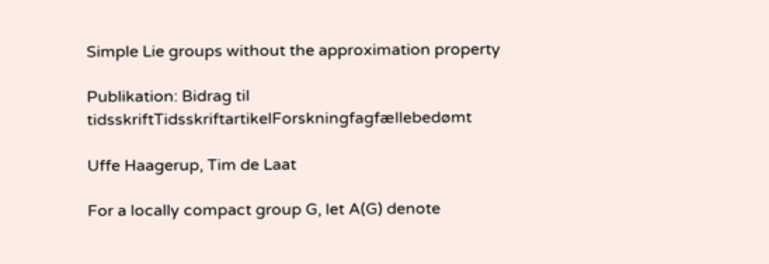Simple Lie groups without the approximation property

Publikation: Bidrag til tidsskriftTidsskriftartikelForskningfagfællebedømt

Uffe Haagerup, Tim de Laat

For a locally compact group G, let A(G) denote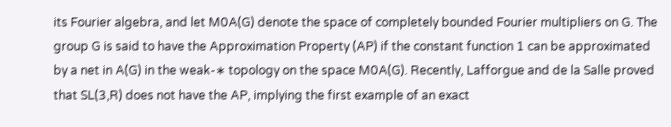its Fourier algebra, and let M0A(G) denote the space of completely bounded Fourier multipliers on G. The group G is said to have the Approximation Property (AP) if the constant function 1 can be approximated by a net in A(G) in the weak-∗ topology on the space M0A(G). Recently, Lafforgue and de la Salle proved that SL(3,R) does not have the AP, implying the first example of an exact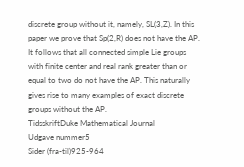discrete group without it, namely, SL(3,Z). In this paper we prove that Sp(2,R) does not have the AP. It follows that all connected simple Lie groups with finite center and real rank greater than or equal to two do not have the AP. This naturally gives rise to many examples of exact discrete groups without the AP.
TidsskriftDuke Mathematical Journal
Udgave nummer5
Sider (fra-til)925-964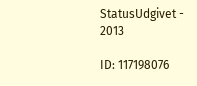StatusUdgivet - 2013

ID: 117198076